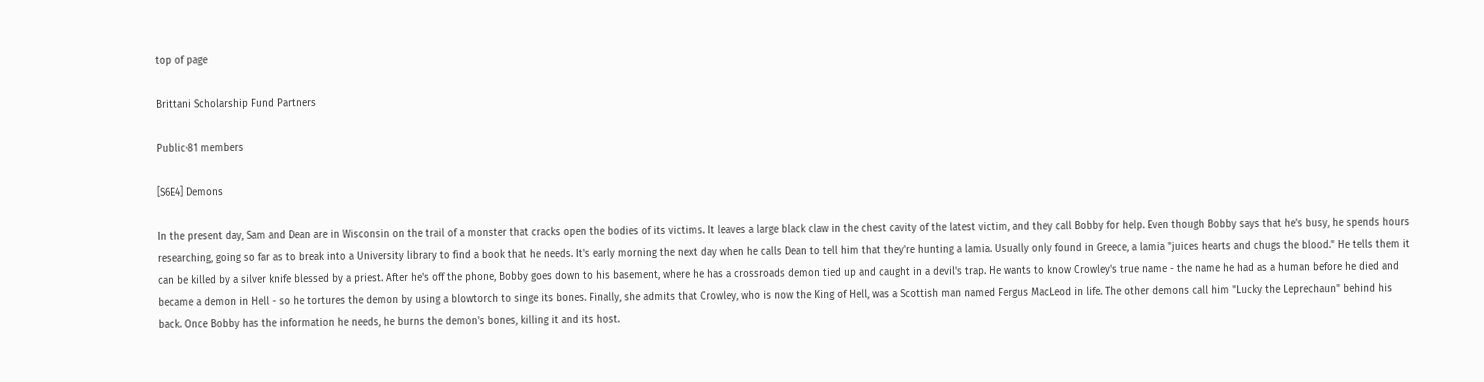top of page

Brittani Scholarship Fund Partners

Public·81 members

[S6E4] Demons

In the present day, Sam and Dean are in Wisconsin on the trail of a monster that cracks open the bodies of its victims. It leaves a large black claw in the chest cavity of the latest victim, and they call Bobby for help. Even though Bobby says that he's busy, he spends hours researching, going so far as to break into a University library to find a book that he needs. It's early morning the next day when he calls Dean to tell him that they're hunting a lamia. Usually only found in Greece, a lamia "juices hearts and chugs the blood." He tells them it can be killed by a silver knife blessed by a priest. After he's off the phone, Bobby goes down to his basement, where he has a crossroads demon tied up and caught in a devil's trap. He wants to know Crowley's true name - the name he had as a human before he died and became a demon in Hell - so he tortures the demon by using a blowtorch to singe its bones. Finally, she admits that Crowley, who is now the King of Hell, was a Scottish man named Fergus MacLeod in life. The other demons call him "Lucky the Leprechaun" behind his back. Once Bobby has the information he needs, he burns the demon's bones, killing it and its host.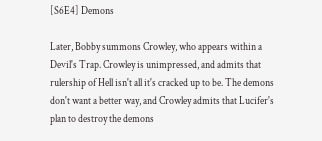[S6E4] Demons

Later, Bobby summons Crowley, who appears within a Devil's Trap. Crowley is unimpressed, and admits that rulership of Hell isn't all it's cracked up to be. The demons don't want a better way, and Crowley admits that Lucifer's plan to destroy the demons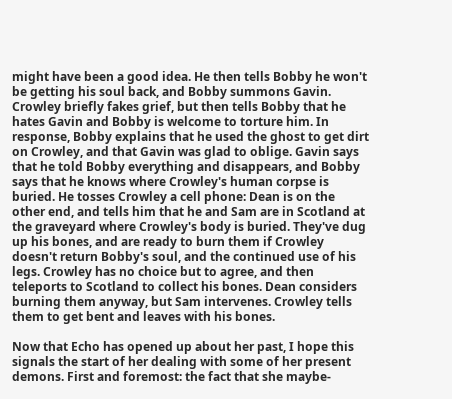might have been a good idea. He then tells Bobby he won't be getting his soul back, and Bobby summons Gavin. Crowley briefly fakes grief, but then tells Bobby that he hates Gavin and Bobby is welcome to torture him. In response, Bobby explains that he used the ghost to get dirt on Crowley, and that Gavin was glad to oblige. Gavin says that he told Bobby everything and disappears, and Bobby says that he knows where Crowley's human corpse is buried. He tosses Crowley a cell phone: Dean is on the other end, and tells him that he and Sam are in Scotland at the graveyard where Crowley's body is buried. They've dug up his bones, and are ready to burn them if Crowley doesn't return Bobby's soul, and the continued use of his legs. Crowley has no choice but to agree, and then teleports to Scotland to collect his bones. Dean considers burning them anyway, but Sam intervenes. Crowley tells them to get bent and leaves with his bones.

Now that Echo has opened up about her past, I hope this signals the start of her dealing with some of her present demons. First and foremost: the fact that she maybe-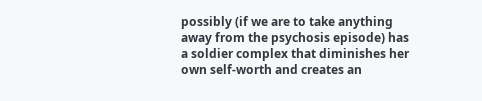possibly (if we are to take anything away from the psychosis episode) has a soldier complex that diminishes her own self-worth and creates an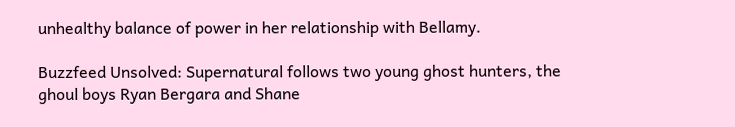unhealthy balance of power in her relationship with Bellamy.

Buzzfeed Unsolved: Supernatural follows two young ghost hunters, the ghoul boys Ryan Bergara and Shane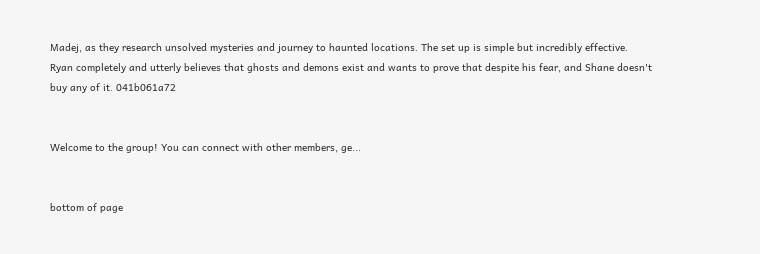Madej, as they research unsolved mysteries and journey to haunted locations. The set up is simple but incredibly effective. Ryan completely and utterly believes that ghosts and demons exist and wants to prove that despite his fear, and Shane doesn't buy any of it. 041b061a72


Welcome to the group! You can connect with other members, ge...


bottom of page